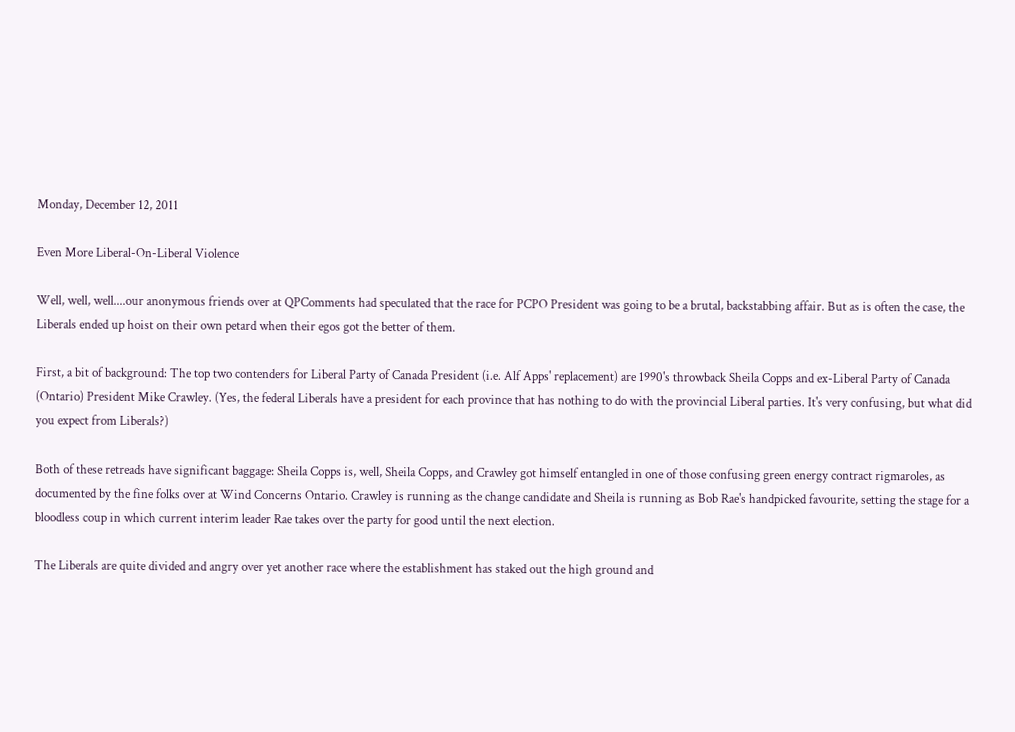Monday, December 12, 2011

Even More Liberal-On-Liberal Violence

Well, well, well....our anonymous friends over at QPComments had speculated that the race for PCPO President was going to be a brutal, backstabbing affair. But as is often the case, the Liberals ended up hoist on their own petard when their egos got the better of them.

First, a bit of background: The top two contenders for Liberal Party of Canada President (i.e. Alf Apps' replacement) are 1990's throwback Sheila Copps and ex-Liberal Party of Canada (Ontario) President Mike Crawley. (Yes, the federal Liberals have a president for each province that has nothing to do with the provincial Liberal parties. It's very confusing, but what did you expect from Liberals?)

Both of these retreads have significant baggage: Sheila Copps is, well, Sheila Copps, and Crawley got himself entangled in one of those confusing green energy contract rigmaroles, as documented by the fine folks over at Wind Concerns Ontario. Crawley is running as the change candidate and Sheila is running as Bob Rae's handpicked favourite, setting the stage for a bloodless coup in which current interim leader Rae takes over the party for good until the next election.

The Liberals are quite divided and angry over yet another race where the establishment has staked out the high ground and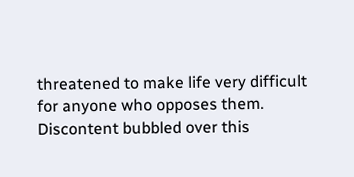threatened to make life very difficult for anyone who opposes them. Discontent bubbled over this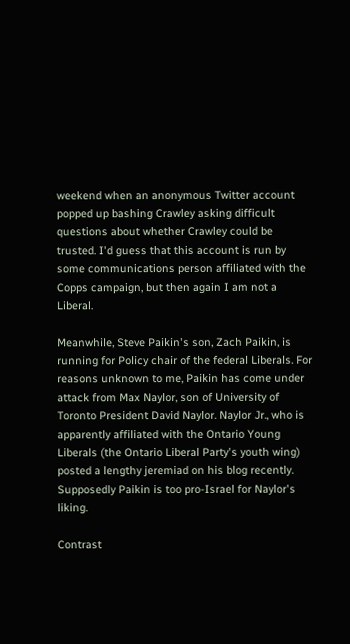weekend when an anonymous Twitter account popped up bashing Crawley asking difficult questions about whether Crawley could be trusted. I'd guess that this account is run by some communications person affiliated with the Copps campaign, but then again I am not a Liberal.

Meanwhile, Steve Paikin's son, Zach Paikin, is running for Policy chair of the federal Liberals. For reasons unknown to me, Paikin has come under attack from Max Naylor, son of University of Toronto President David Naylor. Naylor Jr., who is apparently affiliated with the Ontario Young Liberals (the Ontario Liberal Party's youth wing) posted a lengthy jeremiad on his blog recently. Supposedly Paikin is too pro-Israel for Naylor's liking.

Contrast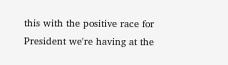this with the positive race for President we're having at the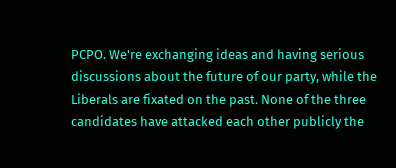PCPO. We're exchanging ideas and having serious discussions about the future of our party, while the Liberals are fixated on the past. None of the three candidates have attacked each other publicly the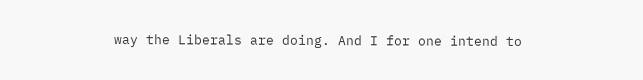way the Liberals are doing. And I for one intend to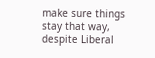make sure things stay that way, despite Liberal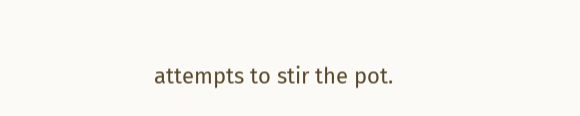attempts to stir the pot.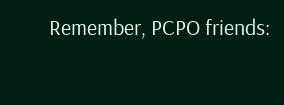Remember, PCPO friends: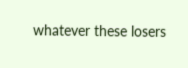whatever these losers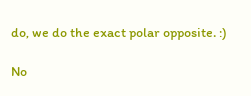do, we do the exact polar opposite. :)

No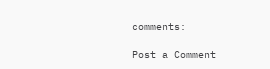comments:

Post a Comment